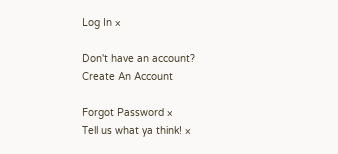Log In ×

Don't have an account?
Create An Account

Forgot Password ×
Tell us what ya think! ×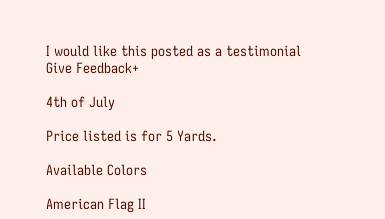I would like this posted as a testimonial
Give Feedback+

4th of July

Price listed is for 5 Yards.

Available Colors

American Flag II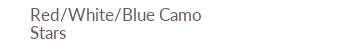Red/White/Blue Camo
Stars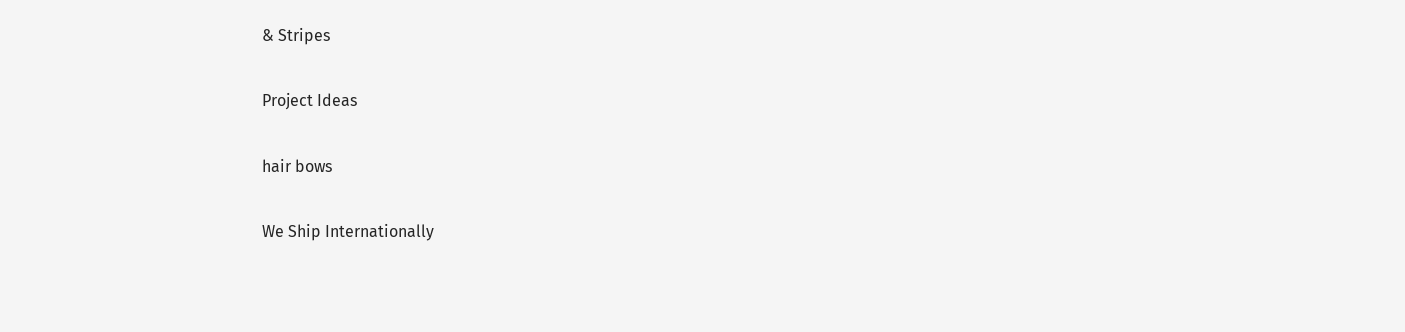& Stripes

Project Ideas

hair bows

We Ship Internationally